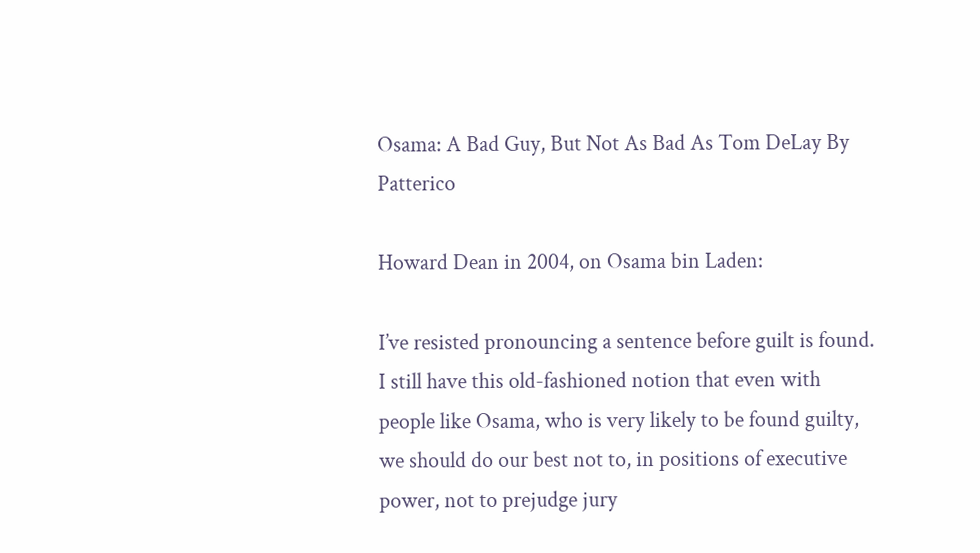Osama: A Bad Guy, But Not As Bad As Tom DeLay By Patterico

Howard Dean in 2004, on Osama bin Laden:

I’ve resisted pronouncing a sentence before guilt is found. I still have this old-fashioned notion that even with people like Osama, who is very likely to be found guilty, we should do our best not to, in positions of executive power, not to prejudge jury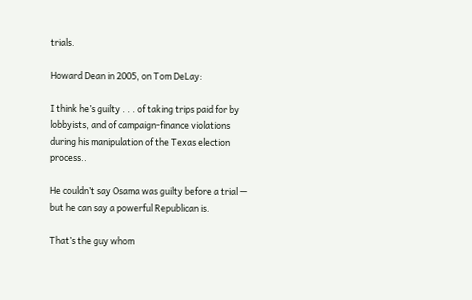trials.

Howard Dean in 2005, on Tom DeLay:

I think he’s guilty . . . of taking trips paid for by lobbyists, and of campaign-finance violations during his manipulation of the Texas election process..

He couldn’t say Osama was guilty before a trial — but he can say a powerful Republican is.

That’s the guy whom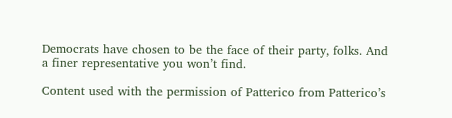Democrats have chosen to be the face of their party, folks. And a finer representative you won’t find.

Content used with the permission of Patterico from Patterico’s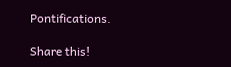Pontifications.

Share this!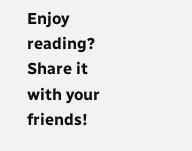Enjoy reading? Share it with your friends!